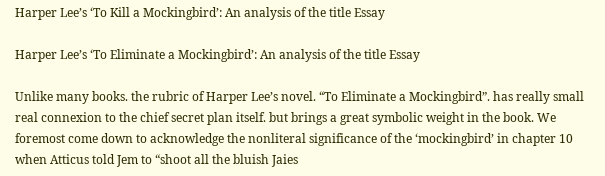Harper Lee’s ‘To Kill a Mockingbird’: An analysis of the title Essay

Harper Lee’s ‘To Eliminate a Mockingbird’: An analysis of the title Essay

Unlike many books. the rubric of Harper Lee’s novel. “To Eliminate a Mockingbird”. has really small real connexion to the chief secret plan itself. but brings a great symbolic weight in the book. We foremost come down to acknowledge the nonliteral significance of the ‘mockingbird’ in chapter 10 when Atticus told Jem to “shoot all the bluish Jaies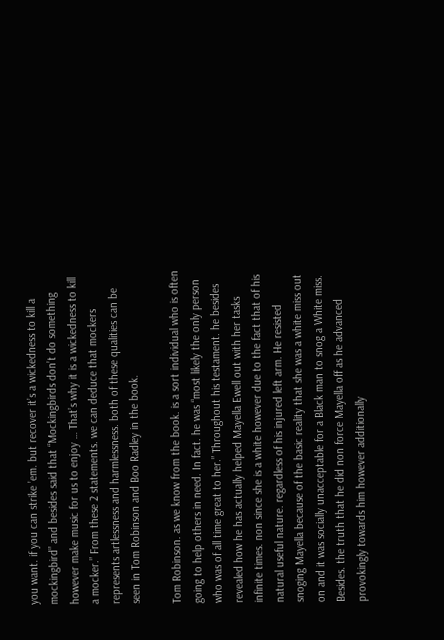you want. if you can strike ’em. but recover it’s a wickedness to kill a mockingbird” and besides said that “Mockingbirds don’t do something however make music for us to enjoy … That’s why it is a wickedness to kill a mocker.” From these 2 statements. we can deduce that mockers represents artlessness and harmlessness. both of these qualities can be seen in Tom Robinson and Boo Radley in the book.

Tom Robinson. as we know from the book. is a sort individual who is often going to help others in need. In fact. he was “most likely the only person who was of all time great to her.” Throughout his testament. he besides revealed how he has actually helped Mayella Ewell out with her tasks infinite times. non since she is a white however due to the fact that of his natural useful nature. regardless of his injured left arm. He resisted snoging Mayella because of the basic reality that she was a white miss out on and it was socially unacceptable for a Black man to snog a White miss. Besides. the truth that he did non force Mayella off as he advanced provokingly towards him however additionally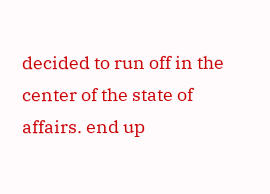decided to run off in the center of the state of affairs. end up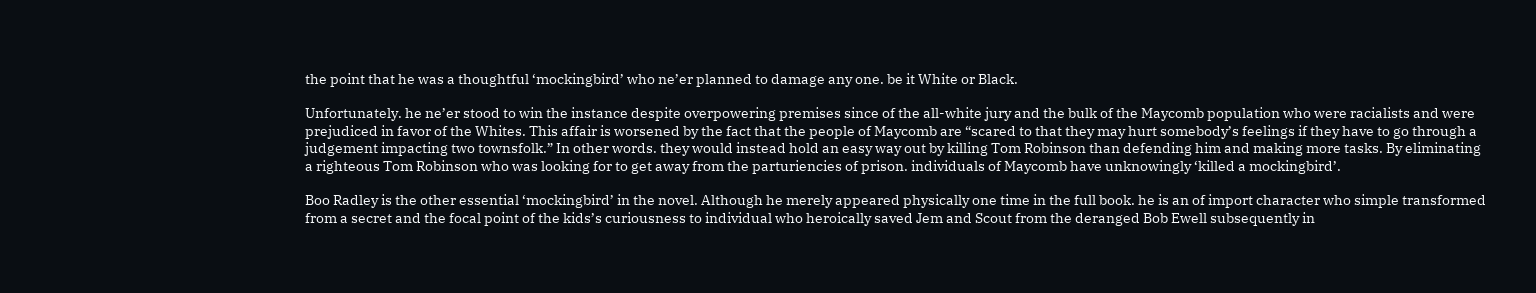the point that he was a thoughtful ‘mockingbird’ who ne’er planned to damage any one. be it White or Black.

Unfortunately. he ne’er stood to win the instance despite overpowering premises since of the all-white jury and the bulk of the Maycomb population who were racialists and were prejudiced in favor of the Whites. This affair is worsened by the fact that the people of Maycomb are “scared to that they may hurt somebody’s feelings if they have to go through a judgement impacting two townsfolk.” In other words. they would instead hold an easy way out by killing Tom Robinson than defending him and making more tasks. By eliminating a righteous Tom Robinson who was looking for to get away from the parturiencies of prison. individuals of Maycomb have unknowingly ‘killed a mockingbird’.

Boo Radley is the other essential ‘mockingbird’ in the novel. Although he merely appeared physically one time in the full book. he is an of import character who simple transformed from a secret and the focal point of the kids’s curiousness to individual who heroically saved Jem and Scout from the deranged Bob Ewell subsequently in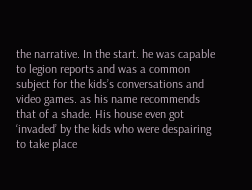the narrative. In the start. he was capable to legion reports and was a common subject for the kids’s conversations and video games. as his name recommends that of a shade. His house even got ‘invaded’ by the kids who were despairing to take place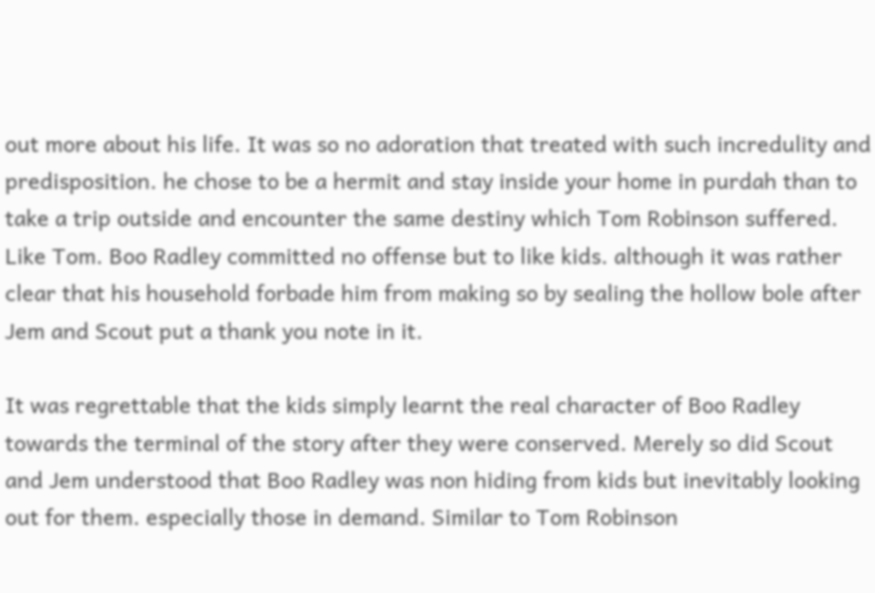out more about his life. It was so no adoration that treated with such incredulity and predisposition. he chose to be a hermit and stay inside your home in purdah than to take a trip outside and encounter the same destiny which Tom Robinson suffered. Like Tom. Boo Radley committed no offense but to like kids. although it was rather clear that his household forbade him from making so by sealing the hollow bole after Jem and Scout put a thank you note in it.

It was regrettable that the kids simply learnt the real character of Boo Radley towards the terminal of the story after they were conserved. Merely so did Scout and Jem understood that Boo Radley was non hiding from kids but inevitably looking out for them. especially those in demand. Similar to Tom Robinson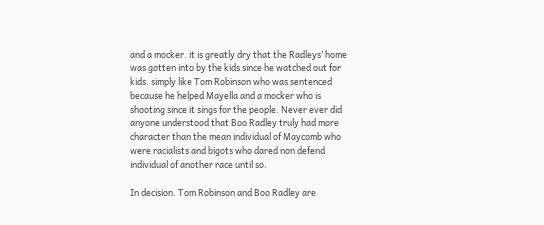and a mocker. it is greatly dry that the Radleys’ home was gotten into by the kids since he watched out for kids. simply like Tom Robinson who was sentenced because he helped Mayella and a mocker who is shooting since it sings for the people. Never ever did anyone understood that Boo Radley truly had more character than the mean individual of Maycomb who were racialists and bigots who dared non defend individual of another race until so.

In decision. Tom Robinson and Boo Radley are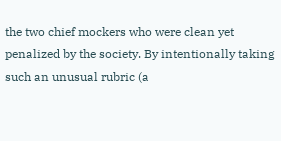the two chief mockers who were clean yet penalized by the society. By intentionally taking such an unusual rubric (a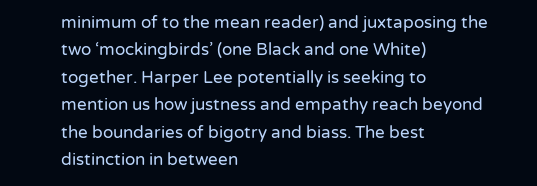minimum of to the mean reader) and juxtaposing the two ‘mockingbirds’ (one Black and one White) together. Harper Lee potentially is seeking to mention us how justness and empathy reach beyond the boundaries of bigotry and biass. The best distinction in between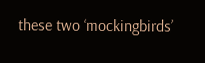these two ‘mockingbirds’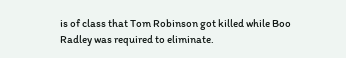is of class that Tom Robinson got killed while Boo Radley was required to eliminate.